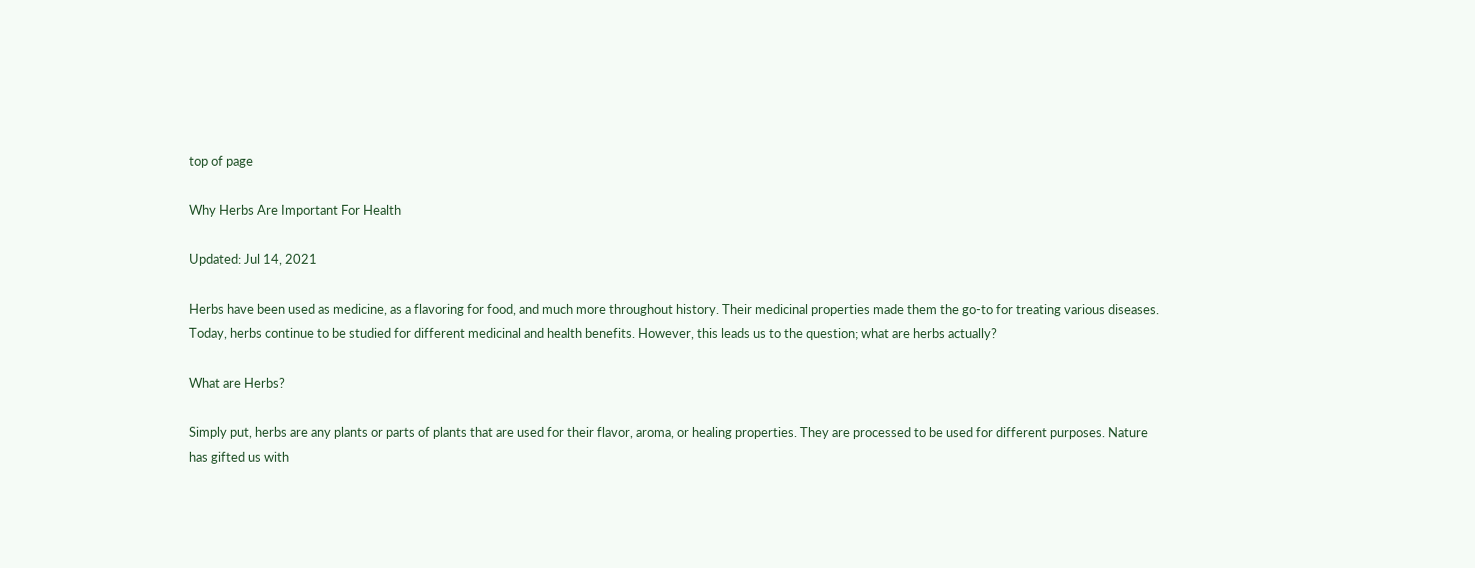top of page

Why Herbs Are Important For Health

Updated: Jul 14, 2021

Herbs have been used as medicine, as a flavoring for food, and much more throughout history. Their medicinal properties made them the go-to for treating various diseases. Today, herbs continue to be studied for different medicinal and health benefits. However, this leads us to the question; what are herbs actually?

What are Herbs?

Simply put, herbs are any plants or parts of plants that are used for their flavor, aroma, or healing properties. They are processed to be used for different purposes. Nature has gifted us with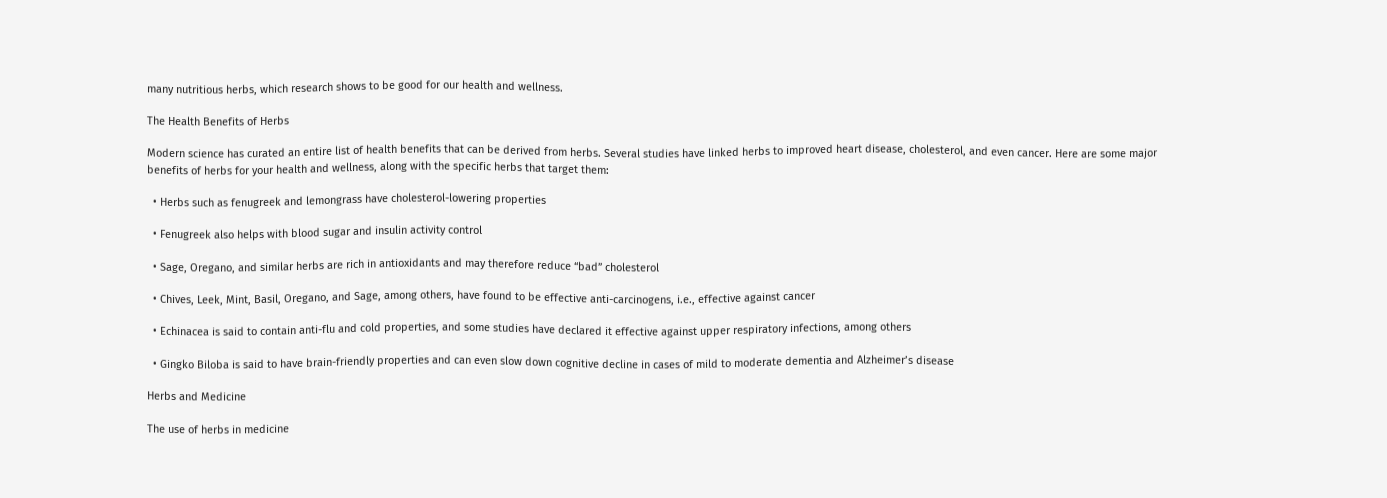many nutritious herbs, which research shows to be good for our health and wellness.

The Health Benefits of Herbs

Modern science has curated an entire list of health benefits that can be derived from herbs. Several studies have linked herbs to improved heart disease, cholesterol, and even cancer. Here are some major benefits of herbs for your health and wellness, along with the specific herbs that target them:

  • Herbs such as fenugreek and lemongrass have cholesterol-lowering properties

  • Fenugreek also helps with blood sugar and insulin activity control

  • Sage, Oregano, and similar herbs are rich in antioxidants and may therefore reduce “bad” cholesterol

  • Chives, Leek, Mint, Basil, Oregano, and Sage, among others, have found to be effective anti-carcinogens, i.e., effective against cancer

  • Echinacea is said to contain anti-flu and cold properties, and some studies have declared it effective against upper respiratory infections, among others

  • Gingko Biloba is said to have brain-friendly properties and can even slow down cognitive decline in cases of mild to moderate dementia and Alzheimer’s disease

Herbs and Medicine

The use of herbs in medicine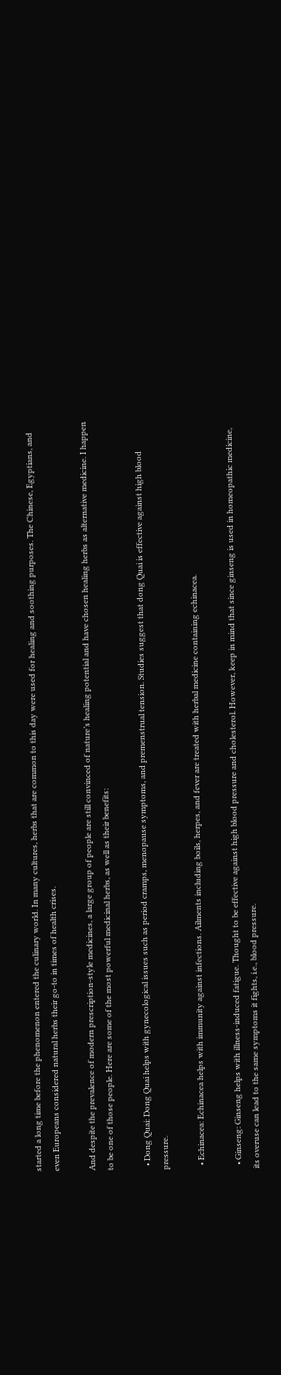started a long time before the phenomenon entered the culinary world. In many cultures, herbs that are common to this day were used for healing and soothing purposes. The Chinese, Egyptians, and even Europeans considered natural herbs their go-to in times of health crises.

And despite the prevalence of modern prescription-style medicines, a large group of people are still convinced of nature’s healing potential and have chosen healing herbs as alternative medicine. I happen to be one of those people. Here are some of the most powerful medicinal herbs, as well as their benefits:

  • Dong Quai: Dong Quai helps with gynecological issues such as period cramps, menopause symptoms, and premenstrual tension. Studies suggest that dong Quai is effective against high blood pressure.

  • Echinacea: Echinacea helps with immunity against infections. Ailments including boils, herpes, and fever are treated with herbal medicine containing echinacea.

  • Ginseng: Ginseng helps with illness-induced fatigue. Thought to be effective against high blood pressure and cholesterol. However, keep in mind that since ginseng is used in homeopathic medicine, its overuse can lead to the same symptoms it fights, i.e., blood pressure.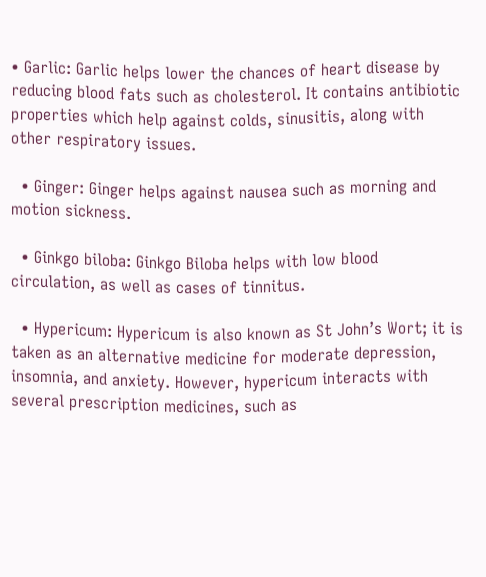• Garlic: Garlic helps lower the chances of heart disease by reducing blood fats such as cholesterol. It contains antibiotic properties which help against colds, sinusitis, along with other respiratory issues.

  • Ginger: Ginger helps against nausea such as morning and motion sickness.

  • Ginkgo biloba: Ginkgo Biloba helps with low blood circulation, as well as cases of tinnitus.

  • Hypericum: Hypericum is also known as St John’s Wort; it is taken as an alternative medicine for moderate depression, insomnia, and anxiety. However, hypericum interacts with several prescription medicines, such as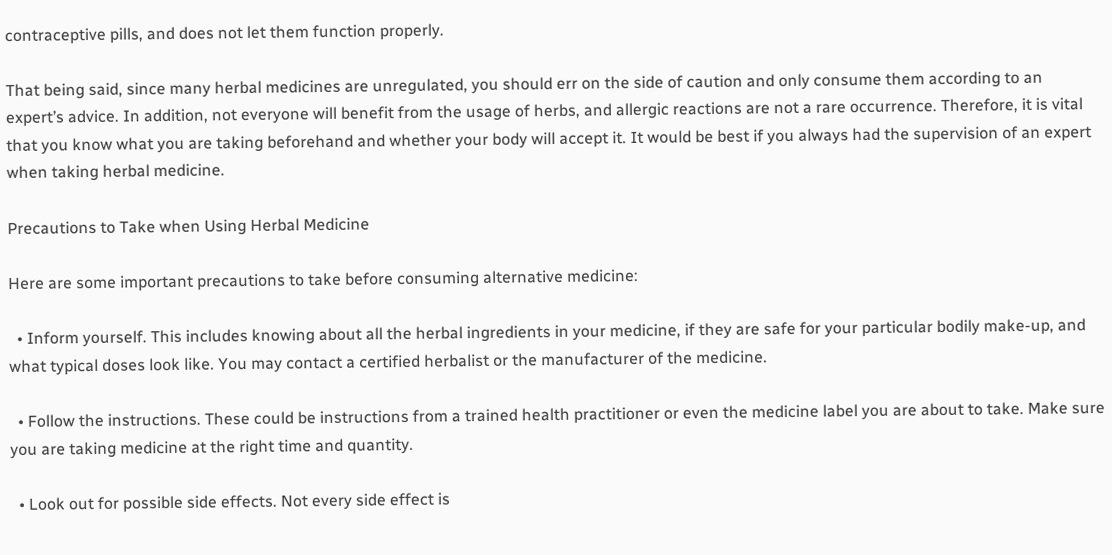contraceptive pills, and does not let them function properly.

That being said, since many herbal medicines are unregulated, you should err on the side of caution and only consume them according to an expert’s advice. In addition, not everyone will benefit from the usage of herbs, and allergic reactions are not a rare occurrence. Therefore, it is vital that you know what you are taking beforehand and whether your body will accept it. It would be best if you always had the supervision of an expert when taking herbal medicine.

Precautions to Take when Using Herbal Medicine

Here are some important precautions to take before consuming alternative medicine:

  • Inform yourself. This includes knowing about all the herbal ingredients in your medicine, if they are safe for your particular bodily make-up, and what typical doses look like. You may contact a certified herbalist or the manufacturer of the medicine.

  • Follow the instructions. These could be instructions from a trained health practitioner or even the medicine label you are about to take. Make sure you are taking medicine at the right time and quantity.

  • Look out for possible side effects. Not every side effect is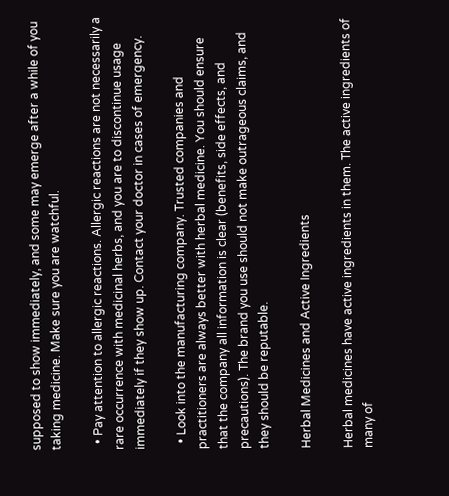supposed to show immediately, and some may emerge after a while of you taking medicine. Make sure you are watchful.

  • Pay attention to allergic reactions. Allergic reactions are not necessarily a rare occurrence with medicinal herbs, and you are to discontinue usage immediately if they show up. Contact your doctor in cases of emergency.

  • Look into the manufacturing company. Trusted companies and practitioners are always better with herbal medicine. You should ensure that the company all information is clear (benefits, side effects, and precautions). The brand you use should not make outrageous claims, and they should be reputable.

Herbal Medicines and Active Ingredients

Herbal medicines have active ingredients in them. The active ingredients of many of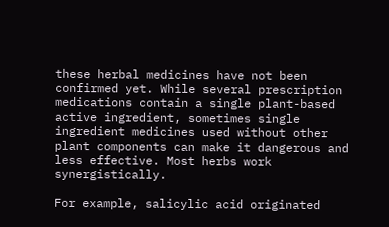these herbal medicines have not been confirmed yet. While several prescription medications contain a single plant-based active ingredient, sometimes single ingredient medicines used without other plant components can make it dangerous and less effective. Most herbs work synergistically.

For example, salicylic acid originated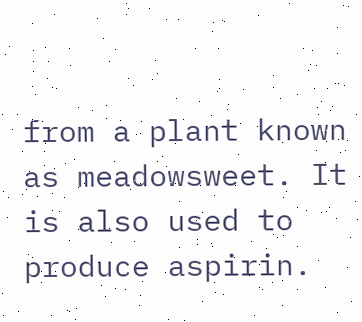from a plant known as meadowsweet. It is also used to produce aspirin.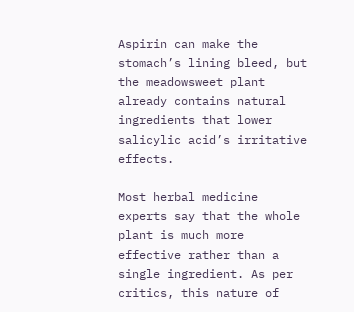Aspirin can make the stomach’s lining bleed, but the meadowsweet plant already contains natural ingredients that lower salicylic acid’s irritative effects.

Most herbal medicine experts say that the whole plant is much more effective rather than a single ingredient. As per critics, this nature of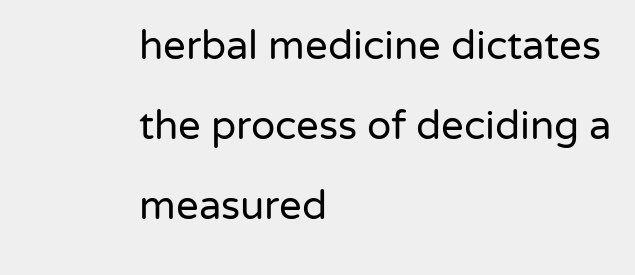herbal medicine dictates the process of deciding a measured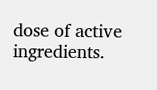dose of active ingredients.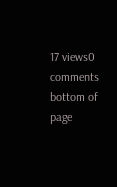17 views0 comments
bottom of page